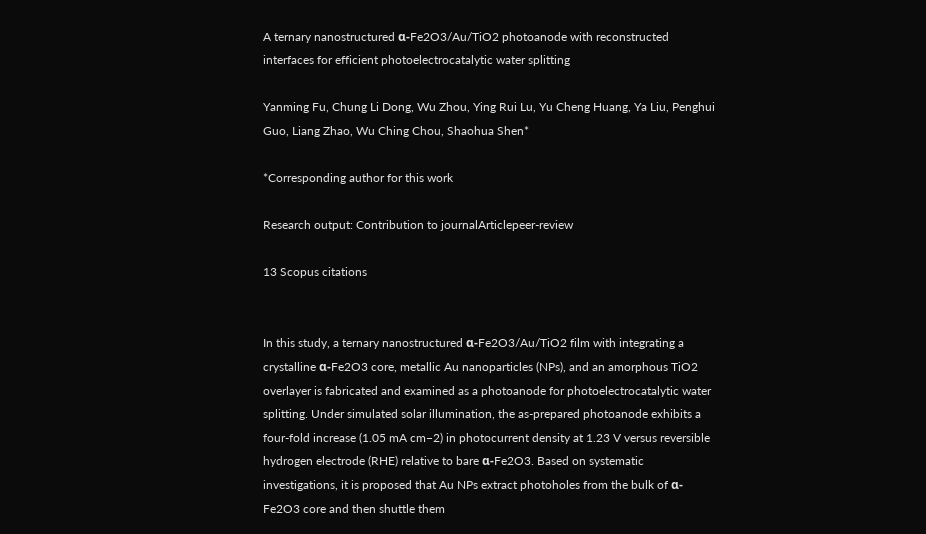A ternary nanostructured α-Fe2O3/Au/TiO2 photoanode with reconstructed interfaces for efficient photoelectrocatalytic water splitting

Yanming Fu, Chung Li Dong, Wu Zhou, Ying Rui Lu, Yu Cheng Huang, Ya Liu, Penghui Guo, Liang Zhao, Wu Ching Chou, Shaohua Shen*

*Corresponding author for this work

Research output: Contribution to journalArticlepeer-review

13 Scopus citations


In this study, a ternary nanostructured α-Fe2O3/Au/TiO2 film with integrating a crystalline α-Fe2O3 core, metallic Au nanoparticles (NPs), and an amorphous TiO2 overlayer is fabricated and examined as a photoanode for photoelectrocatalytic water splitting. Under simulated solar illumination, the as-prepared photoanode exhibits a four-fold increase (1.05 mA cm−2) in photocurrent density at 1.23 V versus reversible hydrogen electrode (RHE) relative to bare α-Fe2O3. Based on systematic investigations, it is proposed that Au NPs extract photoholes from the bulk of α-Fe2O3 core and then shuttle them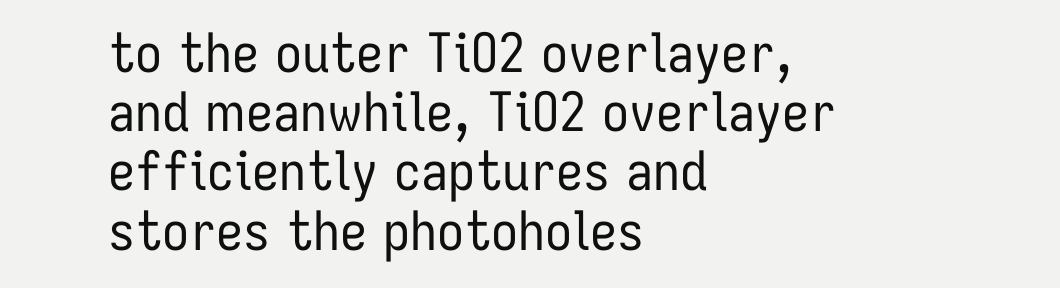to the outer TiO2 overlayer, and meanwhile, TiO2 overlayer efficiently captures and stores the photoholes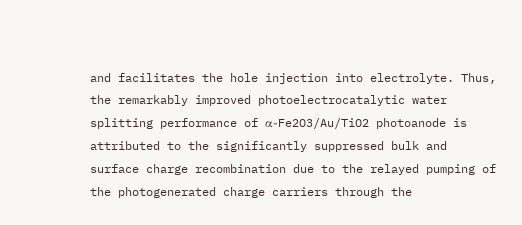and facilitates the hole injection into electrolyte. Thus, the remarkably improved photoelectrocatalytic water splitting performance of α-Fe2O3/Au/TiO2 photoanode is attributed to the significantly suppressed bulk and surface charge recombination due to the relayed pumping of the photogenerated charge carriers through the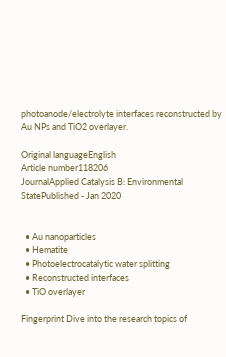photoanode/electrolyte interfaces reconstructed by Au NPs and TiO2 overlayer.

Original languageEnglish
Article number118206
JournalApplied Catalysis B: Environmental
StatePublished - Jan 2020


  • Au nanoparticles
  • Hematite
  • Photoelectrocatalytic water splitting
  • Reconstructed interfaces
  • TiO overlayer

Fingerprint Dive into the research topics of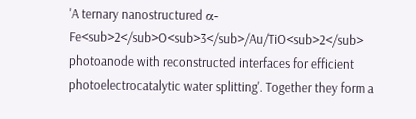'A ternary nanostructured α-Fe<sub>2</sub>O<sub>3</sub>/Au/TiO<sub>2</sub> photoanode with reconstructed interfaces for efficient photoelectrocatalytic water splitting'. Together they form a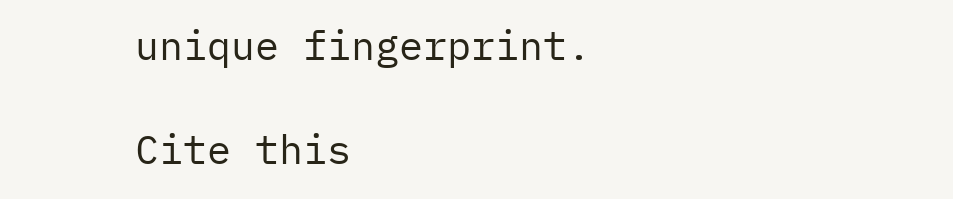unique fingerprint.

Cite this